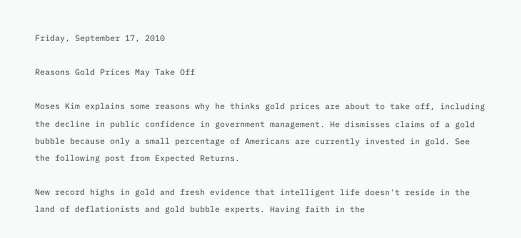Friday, September 17, 2010

Reasons Gold Prices May Take Off

Moses Kim explains some reasons why he thinks gold prices are about to take off, including the decline in public confidence in government management. He dismisses claims of a gold bubble because only a small percentage of Americans are currently invested in gold. See the following post from Expected Returns.

New record highs in gold and fresh evidence that intelligent life doesn't reside in the land of deflationists and gold bubble experts. Having faith in the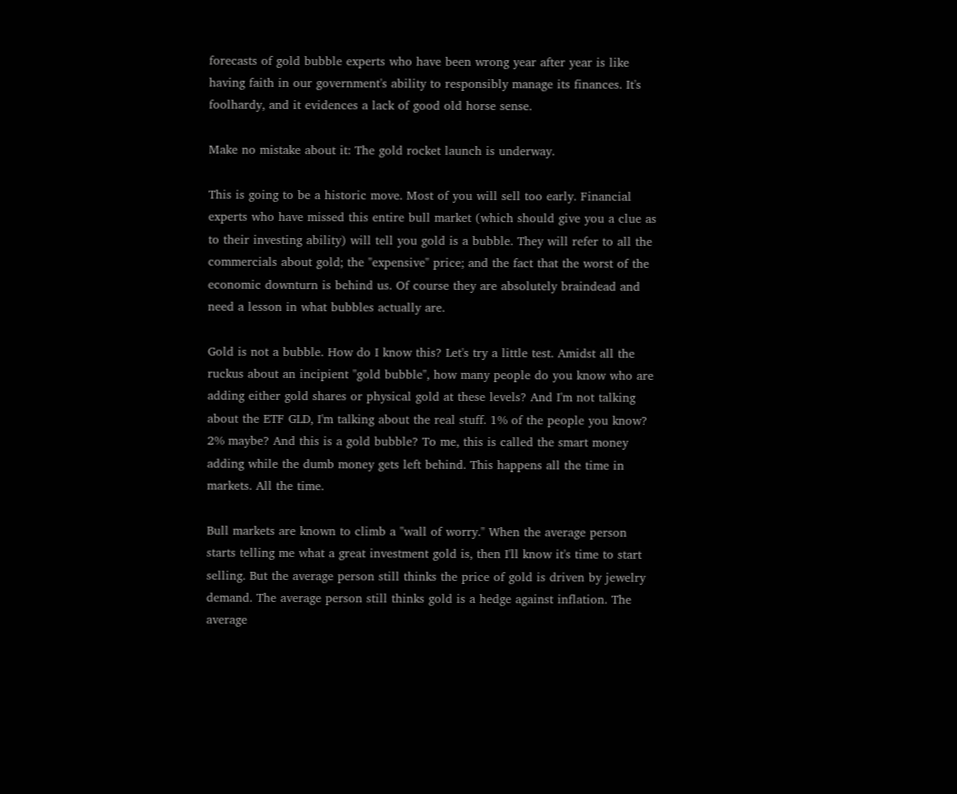forecasts of gold bubble experts who have been wrong year after year is like having faith in our government's ability to responsibly manage its finances. It's foolhardy, and it evidences a lack of good old horse sense.

Make no mistake about it: The gold rocket launch is underway.

This is going to be a historic move. Most of you will sell too early. Financial experts who have missed this entire bull market (which should give you a clue as to their investing ability) will tell you gold is a bubble. They will refer to all the commercials about gold; the "expensive" price; and the fact that the worst of the economic downturn is behind us. Of course they are absolutely braindead and need a lesson in what bubbles actually are.

Gold is not a bubble. How do I know this? Let's try a little test. Amidst all the ruckus about an incipient "gold bubble", how many people do you know who are adding either gold shares or physical gold at these levels? And I'm not talking about the ETF GLD, I'm talking about the real stuff. 1% of the people you know? 2% maybe? And this is a gold bubble? To me, this is called the smart money adding while the dumb money gets left behind. This happens all the time in markets. All the time.

Bull markets are known to climb a "wall of worry." When the average person starts telling me what a great investment gold is, then I'll know it's time to start selling. But the average person still thinks the price of gold is driven by jewelry demand. The average person still thinks gold is a hedge against inflation. The average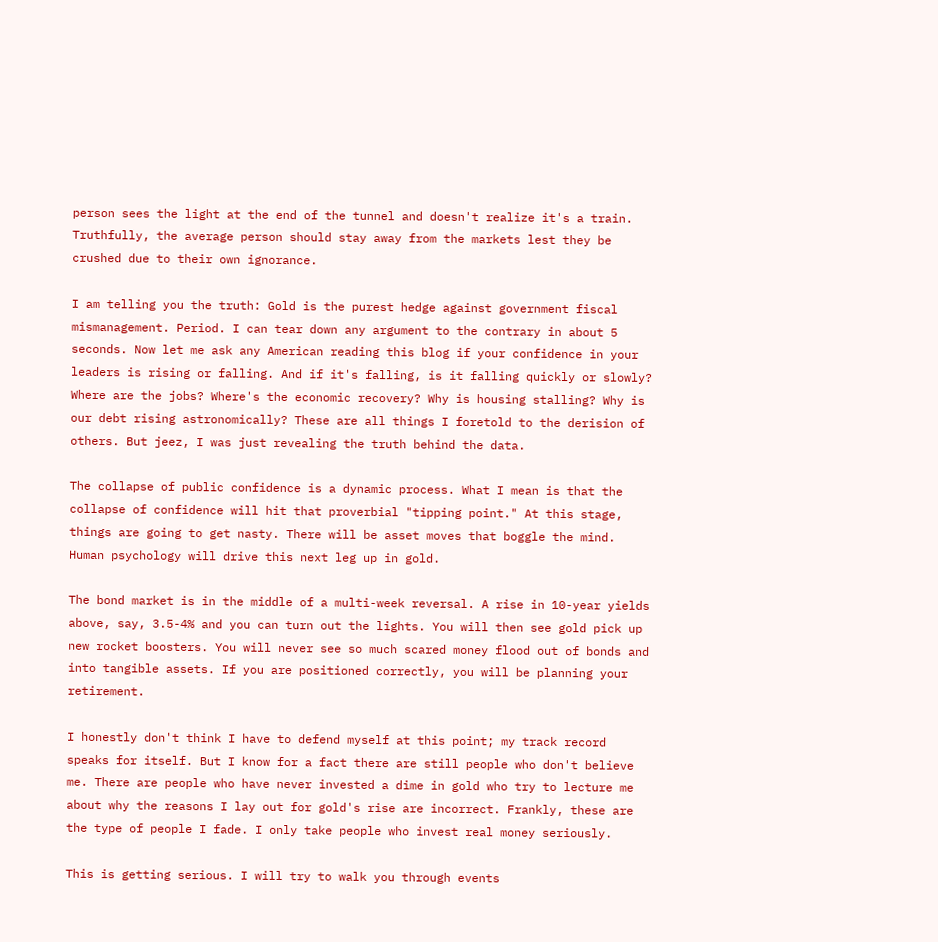person sees the light at the end of the tunnel and doesn't realize it's a train. Truthfully, the average person should stay away from the markets lest they be crushed due to their own ignorance.

I am telling you the truth: Gold is the purest hedge against government fiscal mismanagement. Period. I can tear down any argument to the contrary in about 5 seconds. Now let me ask any American reading this blog if your confidence in your leaders is rising or falling. And if it's falling, is it falling quickly or slowly? Where are the jobs? Where's the economic recovery? Why is housing stalling? Why is our debt rising astronomically? These are all things I foretold to the derision of others. But jeez, I was just revealing the truth behind the data.

The collapse of public confidence is a dynamic process. What I mean is that the collapse of confidence will hit that proverbial "tipping point." At this stage, things are going to get nasty. There will be asset moves that boggle the mind. Human psychology will drive this next leg up in gold.

The bond market is in the middle of a multi-week reversal. A rise in 10-year yields above, say, 3.5-4% and you can turn out the lights. You will then see gold pick up new rocket boosters. You will never see so much scared money flood out of bonds and into tangible assets. If you are positioned correctly, you will be planning your retirement.

I honestly don't think I have to defend myself at this point; my track record speaks for itself. But I know for a fact there are still people who don't believe me. There are people who have never invested a dime in gold who try to lecture me about why the reasons I lay out for gold's rise are incorrect. Frankly, these are the type of people I fade. I only take people who invest real money seriously.

This is getting serious. I will try to walk you through events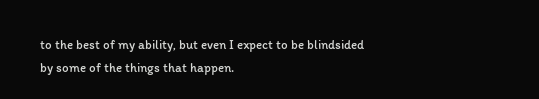to the best of my ability, but even I expect to be blindsided by some of the things that happen.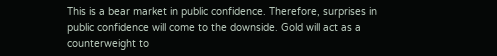This is a bear market in public confidence. Therefore, surprises in public confidence will come to the downside. Gold will act as a counterweight to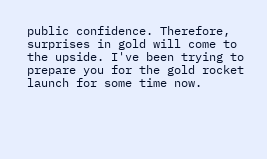public confidence. Therefore, surprises in gold will come to the upside. I've been trying to prepare you for the gold rocket launch for some time now.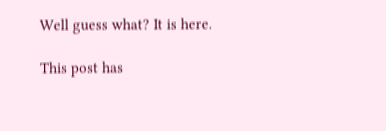Well guess what? It is here.

This post has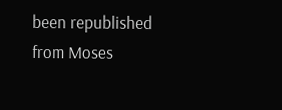been republished from Moses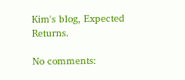Kim's blog, Expected Returns.

No comments: